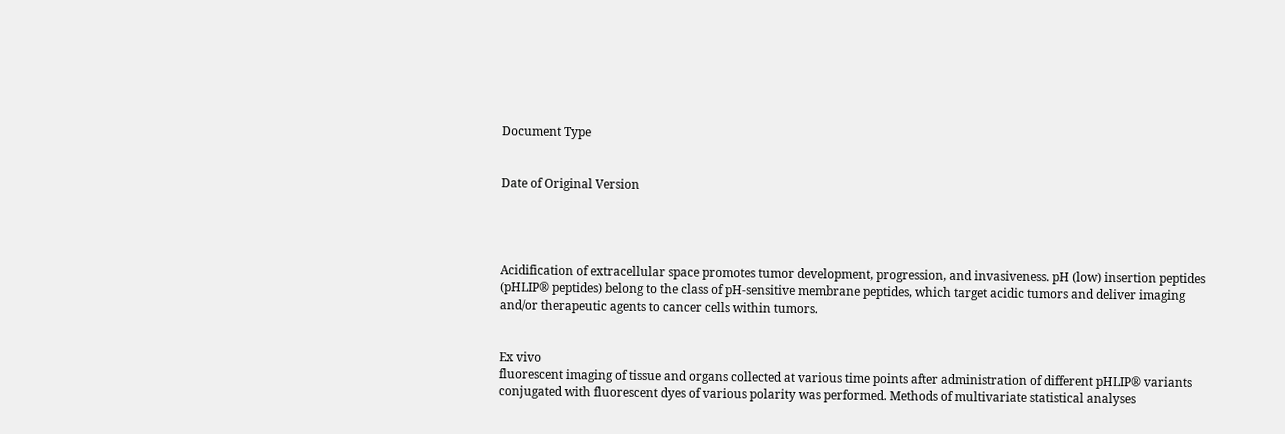Document Type


Date of Original Version




Acidification of extracellular space promotes tumor development, progression, and invasiveness. pH (low) insertion peptides (pHLIP® peptides) belong to the class of pH-sensitive membrane peptides, which target acidic tumors and deliver imaging and/or therapeutic agents to cancer cells within tumors.


Ex vivo
fluorescent imaging of tissue and organs collected at various time points after administration of different pHLIP® variants conjugated with fluorescent dyes of various polarity was performed. Methods of multivariate statistical analyses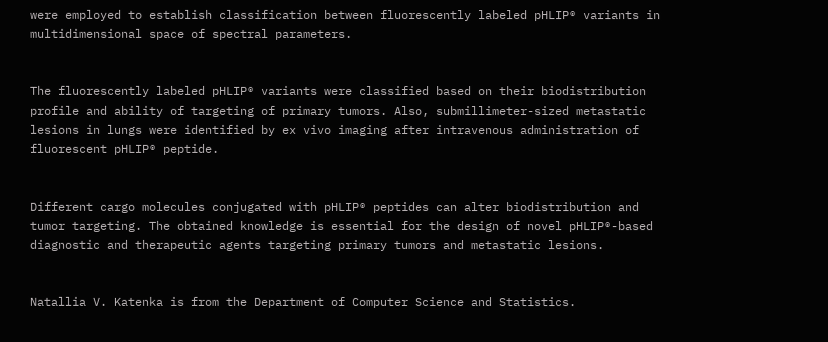were employed to establish classification between fluorescently labeled pHLIP® variants in multidimensional space of spectral parameters.


The fluorescently labeled pHLIP® variants were classified based on their biodistribution profile and ability of targeting of primary tumors. Also, submillimeter-sized metastatic lesions in lungs were identified by ex vivo imaging after intravenous administration of fluorescent pHLIP® peptide.


Different cargo molecules conjugated with pHLIP® peptides can alter biodistribution and tumor targeting. The obtained knowledge is essential for the design of novel pHLIP®-based diagnostic and therapeutic agents targeting primary tumors and metastatic lesions.


Natallia V. Katenka is from the Department of Computer Science and Statistics.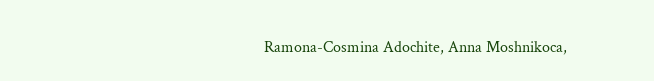Ramona-Cosmina Adochite, Anna Moshnikoca,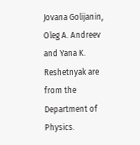Jovana Golijanin, Oleg A. Andreev and Yana K. Reshetnyak are from the Department of Physics.